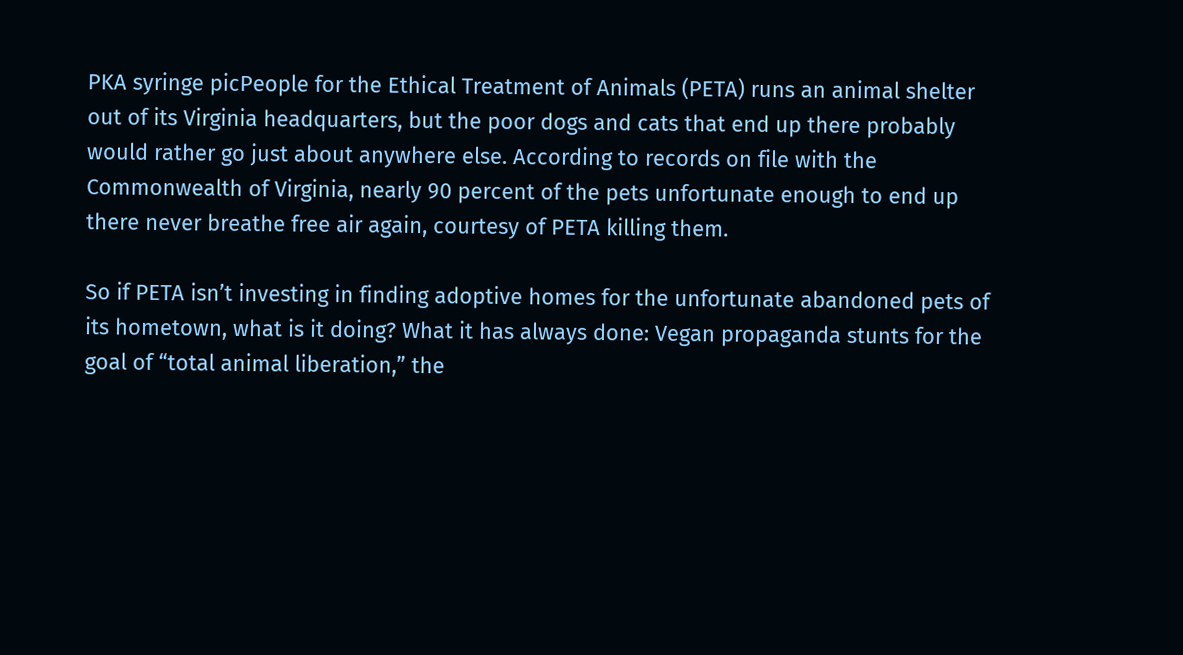PKA syringe picPeople for the Ethical Treatment of Animals (PETA) runs an animal shelter out of its Virginia headquarters, but the poor dogs and cats that end up there probably would rather go just about anywhere else. According to records on file with the Commonwealth of Virginia, nearly 90 percent of the pets unfortunate enough to end up there never breathe free air again, courtesy of PETA killing them.

So if PETA isn’t investing in finding adoptive homes for the unfortunate abandoned pets of its hometown, what is it doing? What it has always done: Vegan propaganda stunts for the goal of “total animal liberation,” the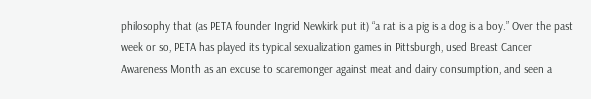philosophy that (as PETA founder Ingrid Newkirk put it) “a rat is a pig is a dog is a boy.” Over the past week or so, PETA has played its typical sexualization games in Pittsburgh, used Breast Cancer Awareness Month as an excuse to scaremonger against meat and dairy consumption, and seen a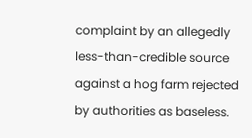complaint by an allegedly less-than-credible source against a hog farm rejected by authorities as baseless.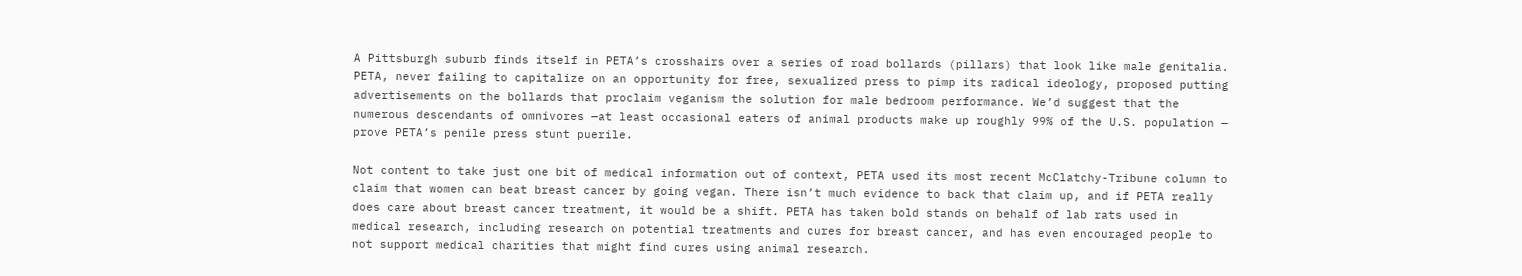A Pittsburgh suburb finds itself in PETA’s crosshairs over a series of road bollards (pillars) that look like male genitalia. PETA, never failing to capitalize on an opportunity for free, sexualized press to pimp its radical ideology, proposed putting advertisements on the bollards that proclaim veganism the solution for male bedroom performance. We’d suggest that the numerous descendants of omnivores —at least occasional eaters of animal products make up roughly 99% of the U.S. population — prove PETA’s penile press stunt puerile.

Not content to take just one bit of medical information out of context, PETA used its most recent McClatchy-Tribune column to claim that women can beat breast cancer by going vegan. There isn’t much evidence to back that claim up, and if PETA really does care about breast cancer treatment, it would be a shift. PETA has taken bold stands on behalf of lab rats used in medical research, including research on potential treatments and cures for breast cancer, and has even encouraged people to not support medical charities that might find cures using animal research.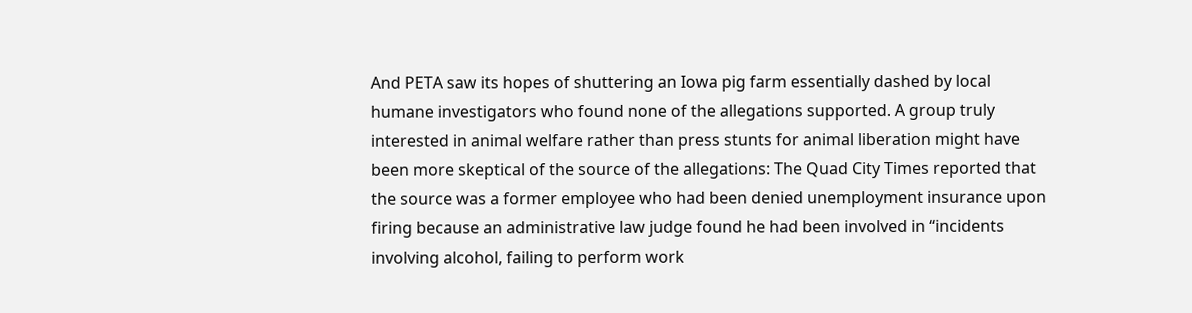And PETA saw its hopes of shuttering an Iowa pig farm essentially dashed by local humane investigators who found none of the allegations supported. A group truly interested in animal welfare rather than press stunts for animal liberation might have been more skeptical of the source of the allegations: The Quad City Times reported that the source was a former employee who had been denied unemployment insurance upon firing because an administrative law judge found he had been involved in “incidents involving alcohol, failing to perform work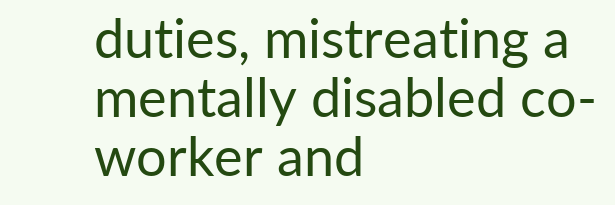duties, mistreating a mentally disabled co-worker and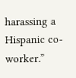harassing a Hispanic co-worker.”